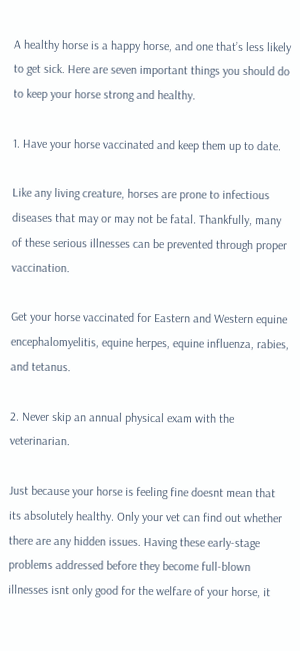A healthy horse is a happy horse, and one that’s less likely to get sick. Here are seven important things you should do to keep your horse strong and healthy.

1. Have your horse vaccinated and keep them up to date.

Like any living creature, horses are prone to infectious diseases that may or may not be fatal. Thankfully, many of these serious illnesses can be prevented through proper vaccination.

Get your horse vaccinated for Eastern and Western equine encephalomyelitis, equine herpes, equine influenza, rabies, and tetanus.

2. Never skip an annual physical exam with the veterinarian.

Just because your horse is feeling fine doesnt mean that its absolutely healthy. Only your vet can find out whether there are any hidden issues. Having these early-stage problems addressed before they become full-blown illnesses isnt only good for the welfare of your horse, it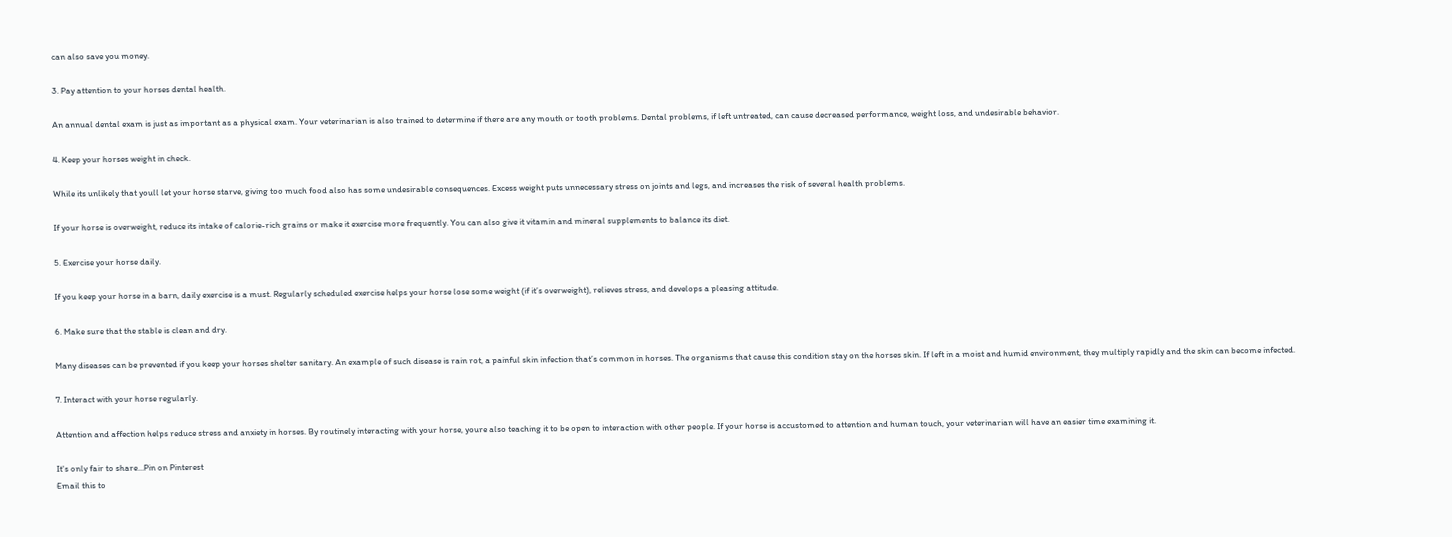can also save you money.

3. Pay attention to your horses dental health.

An annual dental exam is just as important as a physical exam. Your veterinarian is also trained to determine if there are any mouth or tooth problems. Dental problems, if left untreated, can cause decreased performance, weight loss, and undesirable behavior.

4. Keep your horses weight in check.

While its unlikely that youll let your horse starve, giving too much food also has some undesirable consequences. Excess weight puts unnecessary stress on joints and legs, and increases the risk of several health problems.

If your horse is overweight, reduce its intake of calorie-rich grains or make it exercise more frequently. You can also give it vitamin and mineral supplements to balance its diet.

5. Exercise your horse daily.

If you keep your horse in a barn, daily exercise is a must. Regularly scheduled exercise helps your horse lose some weight (if it’s overweight), relieves stress, and develops a pleasing attitude.

6. Make sure that the stable is clean and dry.

Many diseases can be prevented if you keep your horses shelter sanitary. An example of such disease is rain rot, a painful skin infection that’s common in horses. The organisms that cause this condition stay on the horses skin. If left in a moist and humid environment, they multiply rapidly and the skin can become infected.

7. Interact with your horse regularly.

Attention and affection helps reduce stress and anxiety in horses. By routinely interacting with your horse, youre also teaching it to be open to interaction with other people. If your horse is accustomed to attention and human touch, your veterinarian will have an easier time examining it.

It's only fair to share...Pin on Pinterest
Email this to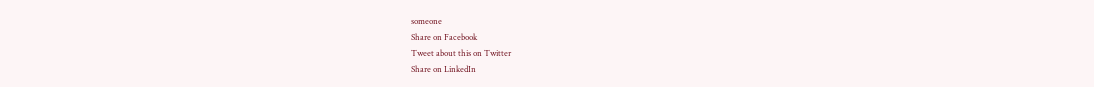someone
Share on Facebook
Tweet about this on Twitter
Share on LinkedIn